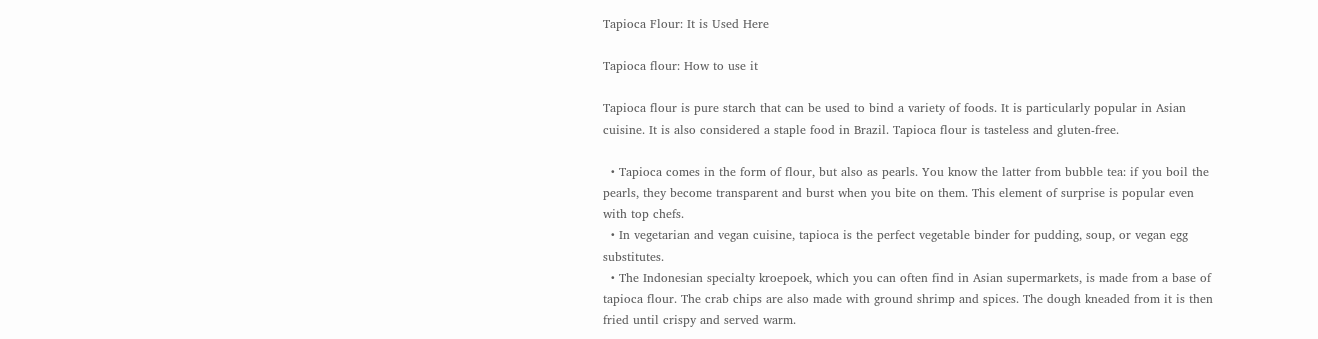Tapioca Flour: It is Used Here

Tapioca flour: How to use it

Tapioca flour is pure starch that can be used to bind a variety of foods. It is particularly popular in Asian cuisine. It is also considered a staple food in Brazil. Tapioca flour is tasteless and gluten-free.

  • Tapioca comes in the form of flour, but also as pearls. You know the latter from bubble tea: if you boil the pearls, they become transparent and burst when you bite on them. This element of surprise is popular even with top chefs.
  • In vegetarian and vegan cuisine, tapioca is the perfect vegetable binder for pudding, soup, or vegan egg substitutes.
  • The Indonesian specialty kroepoek, which you can often find in Asian supermarkets, is made from a base of tapioca flour. The crab chips are also made with ground shrimp and spices. The dough kneaded from it is then fried until crispy and served warm.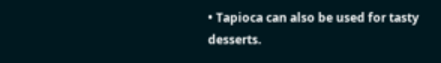• Tapioca can also be used for tasty desserts.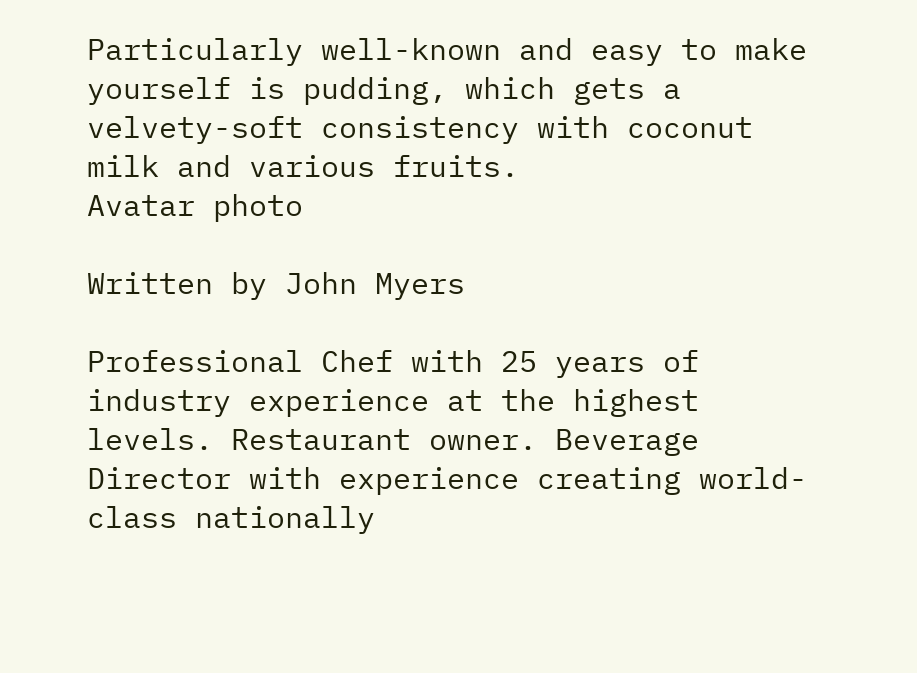Particularly well-known and easy to make yourself is pudding, which gets a velvety-soft consistency with coconut milk and various fruits.
Avatar photo

Written by John Myers

Professional Chef with 25 years of industry experience at the highest levels. Restaurant owner. Beverage Director with experience creating world-class nationally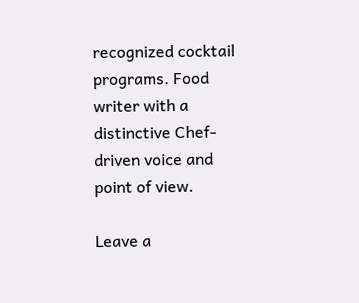recognized cocktail programs. Food writer with a distinctive Chef-driven voice and point of view.

Leave a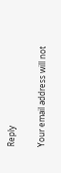Reply

Your email address will not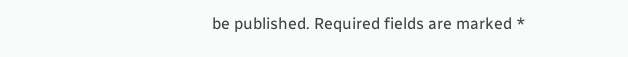be published. Required fields are marked *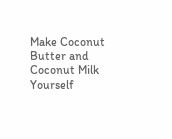Make Coconut Butter and Coconut Milk Yourself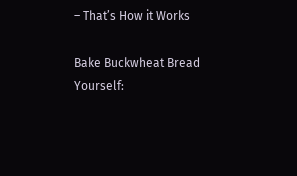– That’s How it Works

Bake Buckwheat Bread Yourself: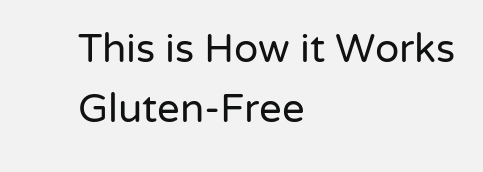This is How it Works Gluten-Free